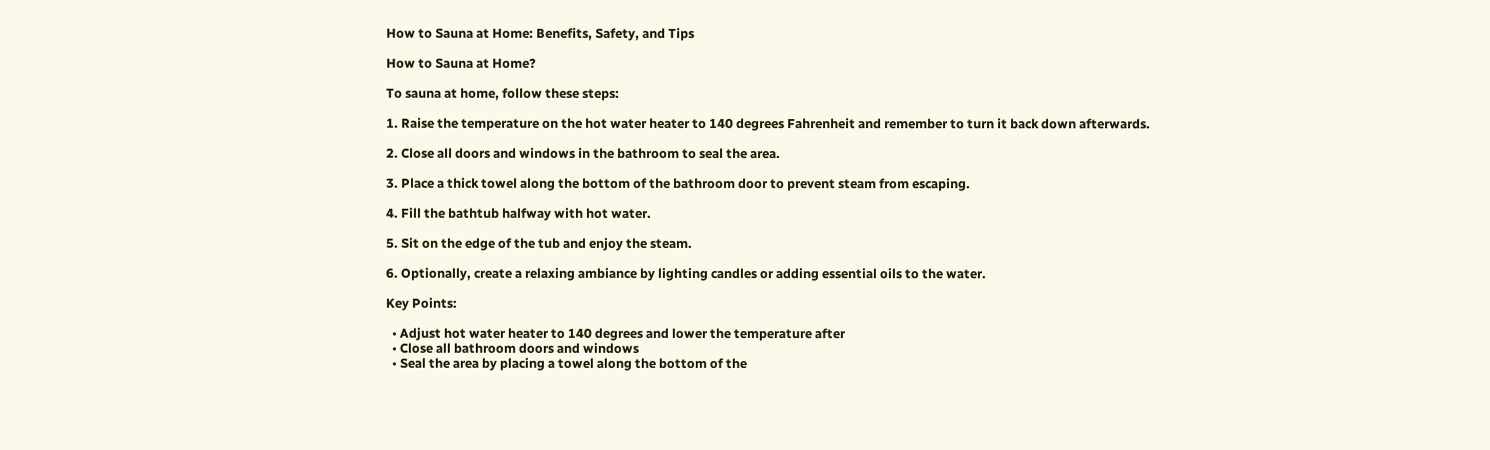How to Sauna at Home: Benefits, Safety, and Tips

How to Sauna at Home?

To sauna at home, follow these steps:

1. Raise the temperature on the hot water heater to 140 degrees Fahrenheit and remember to turn it back down afterwards.

2. Close all doors and windows in the bathroom to seal the area.

3. Place a thick towel along the bottom of the bathroom door to prevent steam from escaping.

4. Fill the bathtub halfway with hot water.

5. Sit on the edge of the tub and enjoy the steam.

6. Optionally, create a relaxing ambiance by lighting candles or adding essential oils to the water.

Key Points:

  • Adjust hot water heater to 140 degrees and lower the temperature after
  • Close all bathroom doors and windows
  • Seal the area by placing a towel along the bottom of the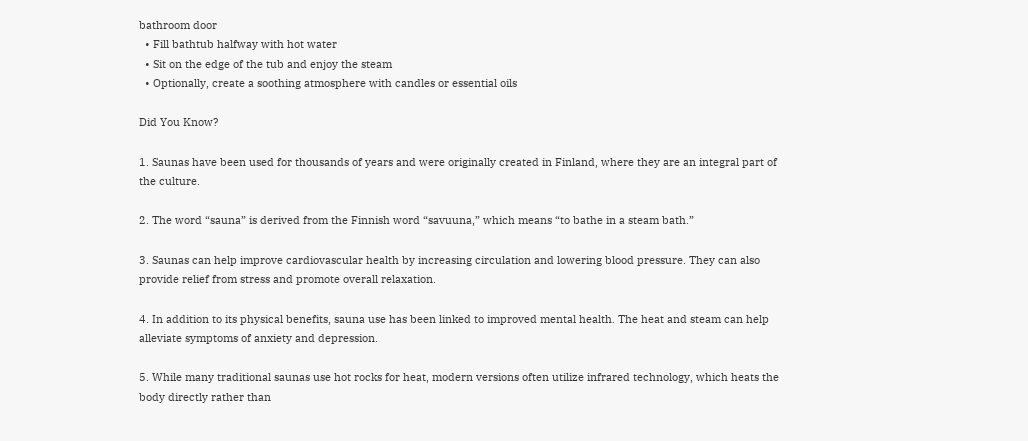bathroom door
  • Fill bathtub halfway with hot water
  • Sit on the edge of the tub and enjoy the steam
  • Optionally, create a soothing atmosphere with candles or essential oils

Did You Know?

1. Saunas have been used for thousands of years and were originally created in Finland, where they are an integral part of the culture.

2. The word “sauna” is derived from the Finnish word “savuuna,” which means “to bathe in a steam bath.”

3. Saunas can help improve cardiovascular health by increasing circulation and lowering blood pressure. They can also provide relief from stress and promote overall relaxation.

4. In addition to its physical benefits, sauna use has been linked to improved mental health. The heat and steam can help alleviate symptoms of anxiety and depression.

5. While many traditional saunas use hot rocks for heat, modern versions often utilize infrared technology, which heats the body directly rather than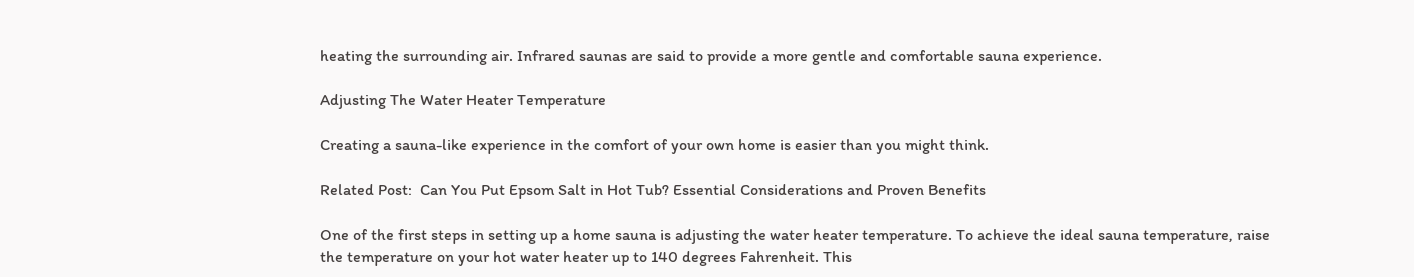heating the surrounding air. Infrared saunas are said to provide a more gentle and comfortable sauna experience.

Adjusting The Water Heater Temperature

Creating a sauna-like experience in the comfort of your own home is easier than you might think.

Related Post:  Can You Put Epsom Salt in Hot Tub? Essential Considerations and Proven Benefits

One of the first steps in setting up a home sauna is adjusting the water heater temperature. To achieve the ideal sauna temperature, raise the temperature on your hot water heater up to 140 degrees Fahrenheit. This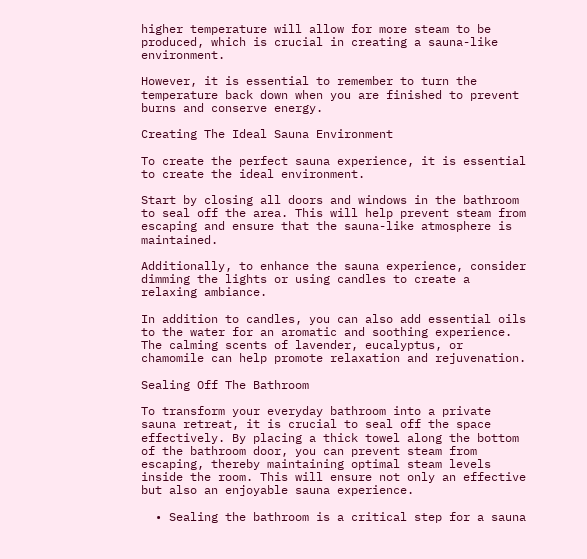higher temperature will allow for more steam to be produced, which is crucial in creating a sauna-like environment.

However, it is essential to remember to turn the temperature back down when you are finished to prevent burns and conserve energy.

Creating The Ideal Sauna Environment

To create the perfect sauna experience, it is essential to create the ideal environment.

Start by closing all doors and windows in the bathroom to seal off the area. This will help prevent steam from escaping and ensure that the sauna-like atmosphere is maintained.

Additionally, to enhance the sauna experience, consider dimming the lights or using candles to create a relaxing ambiance.

In addition to candles, you can also add essential oils to the water for an aromatic and soothing experience. The calming scents of lavender, eucalyptus, or chamomile can help promote relaxation and rejuvenation.

Sealing Off The Bathroom

To transform your everyday bathroom into a private sauna retreat, it is crucial to seal off the space effectively. By placing a thick towel along the bottom of the bathroom door, you can prevent steam from escaping, thereby maintaining optimal steam levels inside the room. This will ensure not only an effective but also an enjoyable sauna experience.

  • Sealing the bathroom is a critical step for a sauna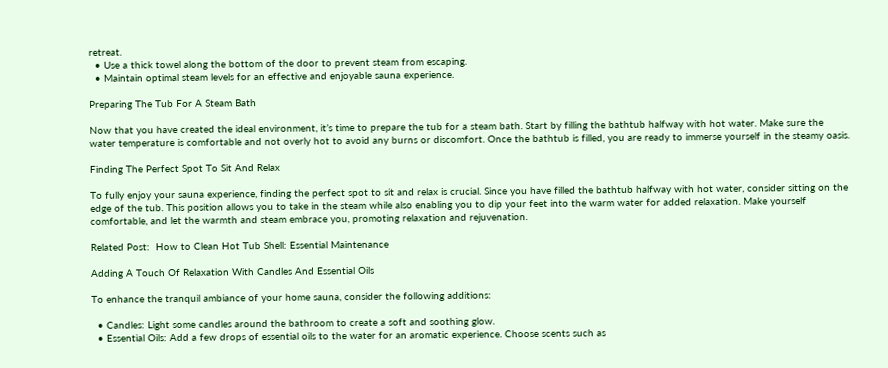retreat.
  • Use a thick towel along the bottom of the door to prevent steam from escaping.
  • Maintain optimal steam levels for an effective and enjoyable sauna experience.

Preparing The Tub For A Steam Bath

Now that you have created the ideal environment, it’s time to prepare the tub for a steam bath. Start by filling the bathtub halfway with hot water. Make sure the water temperature is comfortable and not overly hot to avoid any burns or discomfort. Once the bathtub is filled, you are ready to immerse yourself in the steamy oasis.

Finding The Perfect Spot To Sit And Relax

To fully enjoy your sauna experience, finding the perfect spot to sit and relax is crucial. Since you have filled the bathtub halfway with hot water, consider sitting on the edge of the tub. This position allows you to take in the steam while also enabling you to dip your feet into the warm water for added relaxation. Make yourself comfortable, and let the warmth and steam embrace you, promoting relaxation and rejuvenation.

Related Post:  How to Clean Hot Tub Shell: Essential Maintenance

Adding A Touch Of Relaxation With Candles And Essential Oils

To enhance the tranquil ambiance of your home sauna, consider the following additions:

  • Candles: Light some candles around the bathroom to create a soft and soothing glow.
  • Essential Oils: Add a few drops of essential oils to the water for an aromatic experience. Choose scents such as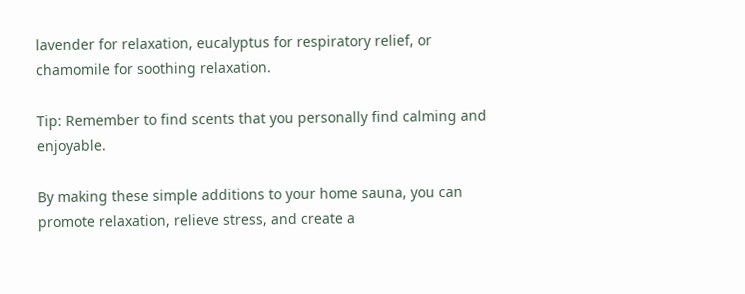lavender for relaxation, eucalyptus for respiratory relief, or chamomile for soothing relaxation.

Tip: Remember to find scents that you personally find calming and enjoyable.

By making these simple additions to your home sauna, you can promote relaxation, relieve stress, and create a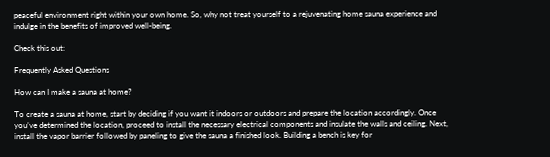peaceful environment right within your own home. So, why not treat yourself to a rejuvenating home sauna experience and indulge in the benefits of improved well-being.

Check this out:

Frequently Asked Questions

How can I make a sauna at home?

To create a sauna at home, start by deciding if you want it indoors or outdoors and prepare the location accordingly. Once you’ve determined the location, proceed to install the necessary electrical components and insulate the walls and ceiling. Next, install the vapor barrier followed by paneling to give the sauna a finished look. Building a bench is key for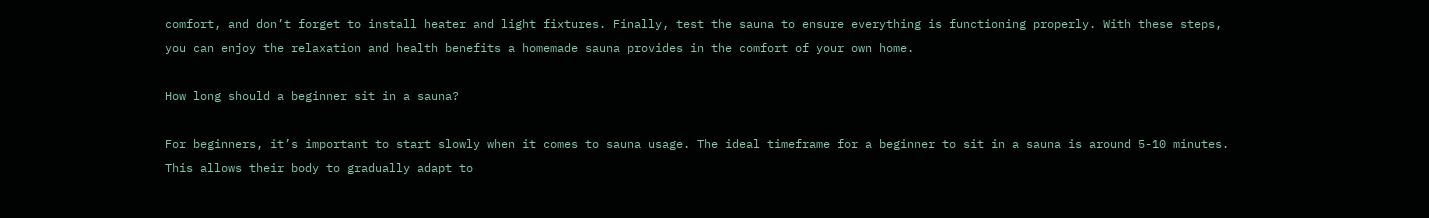comfort, and don’t forget to install heater and light fixtures. Finally, test the sauna to ensure everything is functioning properly. With these steps, you can enjoy the relaxation and health benefits a homemade sauna provides in the comfort of your own home.

How long should a beginner sit in a sauna?

For beginners, it’s important to start slowly when it comes to sauna usage. The ideal timeframe for a beginner to sit in a sauna is around 5-10 minutes. This allows their body to gradually adapt to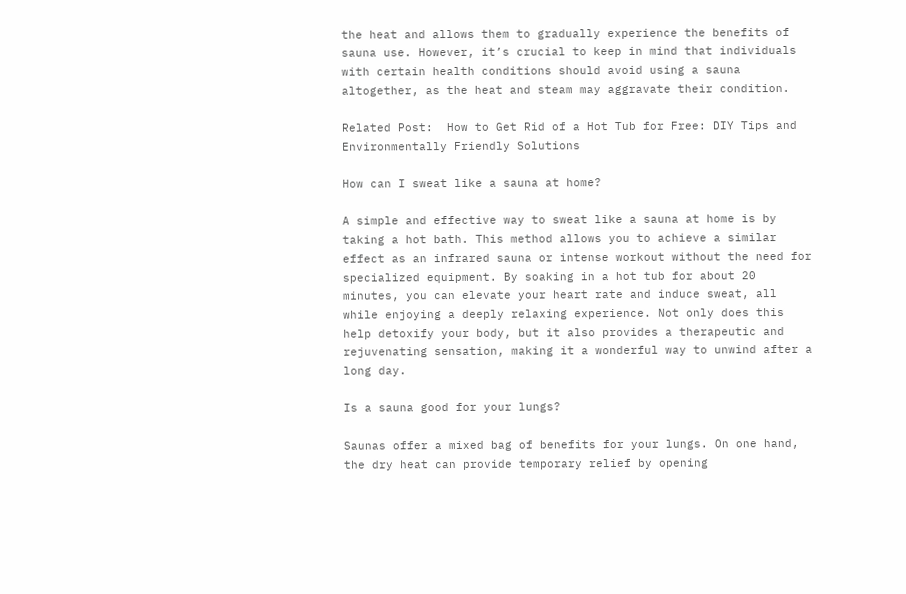the heat and allows them to gradually experience the benefits of sauna use. However, it’s crucial to keep in mind that individuals with certain health conditions should avoid using a sauna altogether, as the heat and steam may aggravate their condition.

Related Post:  How to Get Rid of a Hot Tub for Free: DIY Tips and Environmentally Friendly Solutions

How can I sweat like a sauna at home?

A simple and effective way to sweat like a sauna at home is by taking a hot bath. This method allows you to achieve a similar effect as an infrared sauna or intense workout without the need for specialized equipment. By soaking in a hot tub for about 20 minutes, you can elevate your heart rate and induce sweat, all while enjoying a deeply relaxing experience. Not only does this help detoxify your body, but it also provides a therapeutic and rejuvenating sensation, making it a wonderful way to unwind after a long day.

Is a sauna good for your lungs?

Saunas offer a mixed bag of benefits for your lungs. On one hand, the dry heat can provide temporary relief by opening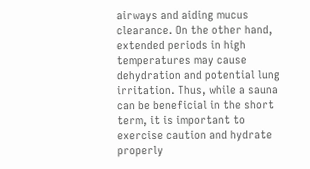airways and aiding mucus clearance. On the other hand, extended periods in high temperatures may cause dehydration and potential lung irritation. Thus, while a sauna can be beneficial in the short term, it is important to exercise caution and hydrate properly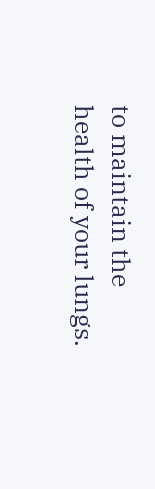to maintain the health of your lungs.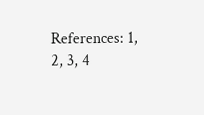References: 1, 2, 3, 4